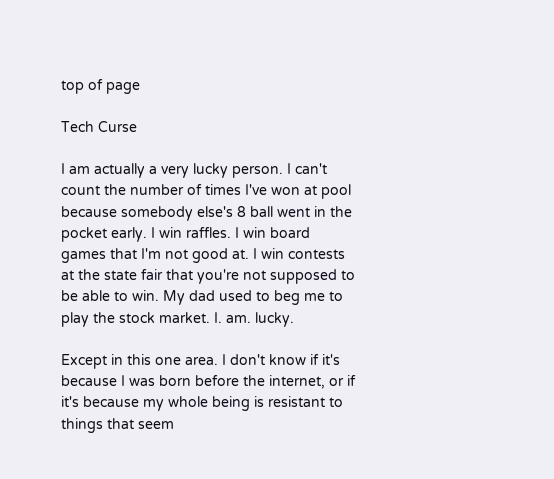top of page

Tech Curse

I am actually a very lucky person. I can't count the number of times I've won at pool because somebody else's 8 ball went in the pocket early. I win raffles. I win board games that I'm not good at. I win contests at the state fair that you're not supposed to be able to win. My dad used to beg me to play the stock market. I. am. lucky.

Except in this one area. I don't know if it's because I was born before the internet, or if it's because my whole being is resistant to things that seem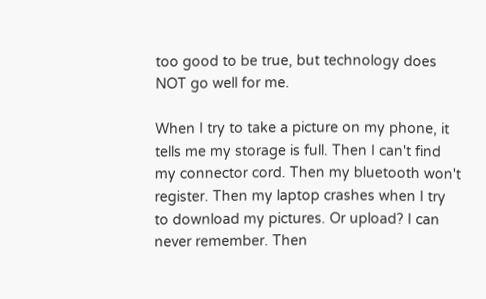too good to be true, but technology does NOT go well for me.

When I try to take a picture on my phone, it tells me my storage is full. Then I can't find my connector cord. Then my bluetooth won't register. Then my laptop crashes when I try to download my pictures. Or upload? I can never remember. Then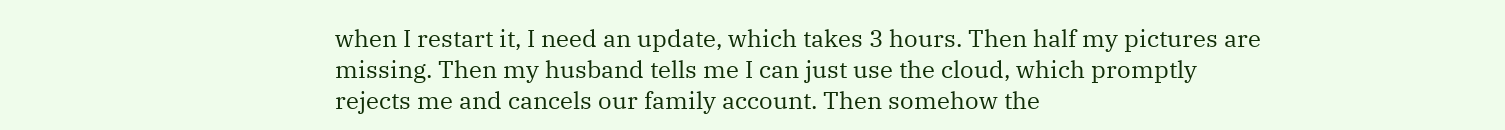when I restart it, I need an update, which takes 3 hours. Then half my pictures are missing. Then my husband tells me I can just use the cloud, which promptly rejects me and cancels our family account. Then somehow the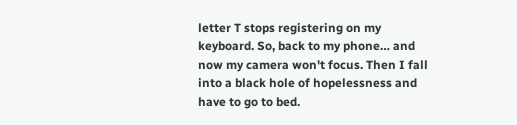letter T stops registering on my keyboard. So, back to my phone… and now my camera won't focus. Then I fall into a black hole of hopelessness and have to go to bed.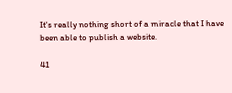It's really nothing short of a miracle that I have been able to publish a website.

41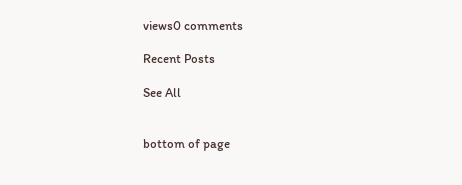views0 comments

Recent Posts

See All


bottom of page